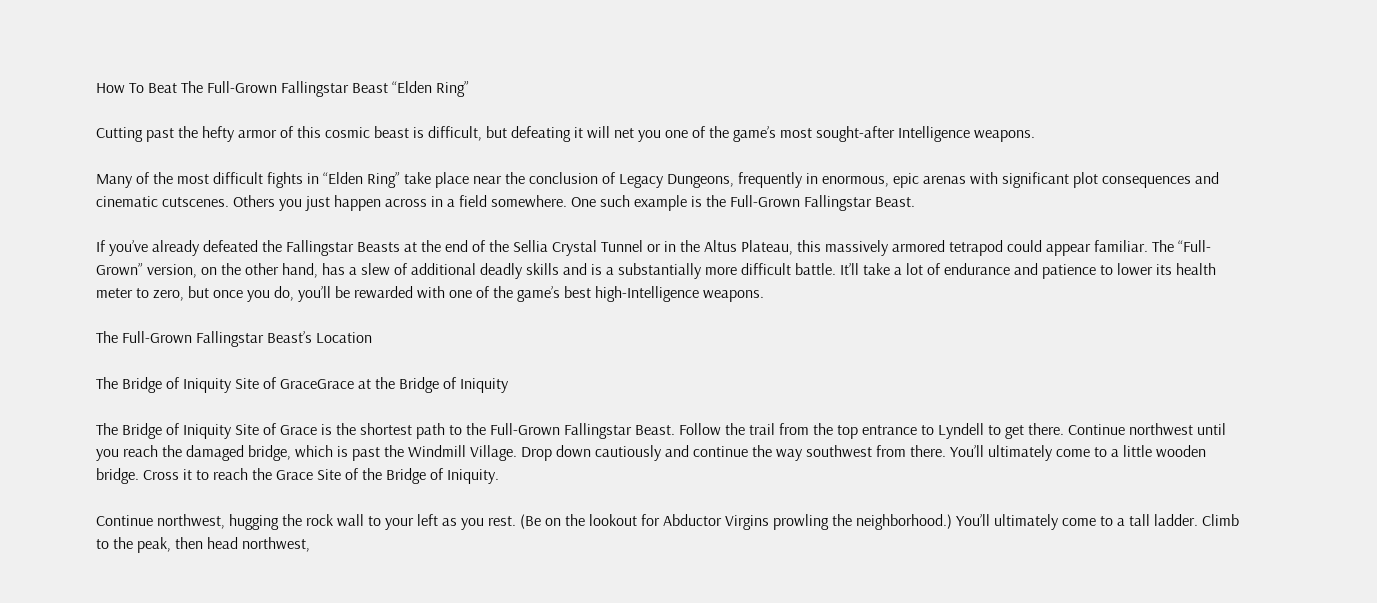How To Beat The Full-Grown Fallingstar Beast “Elden Ring”

Cutting past the hefty armor of this cosmic beast is difficult, but defeating it will net you one of the game’s most sought-after Intelligence weapons.

Many of the most difficult fights in “Elden Ring” take place near the conclusion of Legacy Dungeons, frequently in enormous, epic arenas with significant plot consequences and cinematic cutscenes. Others you just happen across in a field somewhere. One such example is the Full-Grown Fallingstar Beast.

If you’ve already defeated the Fallingstar Beasts at the end of the Sellia Crystal Tunnel or in the Altus Plateau, this massively armored tetrapod could appear familiar. The “Full-Grown” version, on the other hand, has a slew of additional deadly skills and is a substantially more difficult battle. It’ll take a lot of endurance and patience to lower its health meter to zero, but once you do, you’ll be rewarded with one of the game’s best high-Intelligence weapons.

The Full-Grown Fallingstar Beast’s Location

The Bridge of Iniquity Site of GraceGrace at the Bridge of Iniquity

The Bridge of Iniquity Site of Grace is the shortest path to the Full-Grown Fallingstar Beast. Follow the trail from the top entrance to Lyndell to get there. Continue northwest until you reach the damaged bridge, which is past the Windmill Village. Drop down cautiously and continue the way southwest from there. You’ll ultimately come to a little wooden bridge. Cross it to reach the Grace Site of the Bridge of Iniquity.

Continue northwest, hugging the rock wall to your left as you rest. (Be on the lookout for Abductor Virgins prowling the neighborhood.) You’ll ultimately come to a tall ladder. Climb to the peak, then head northwest,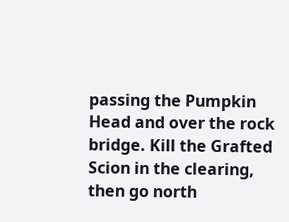passing the Pumpkin Head and over the rock bridge. Kill the Grafted Scion in the clearing, then go north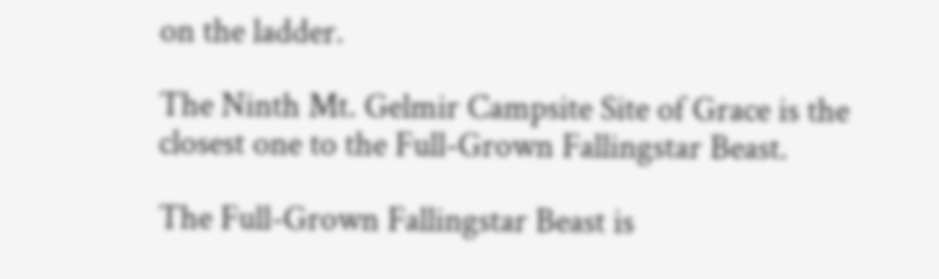on the ladder.

The Ninth Mt. Gelmir Campsite Site of Grace is the closest one to the Full-Grown Fallingstar Beast.

The Full-Grown Fallingstar Beast is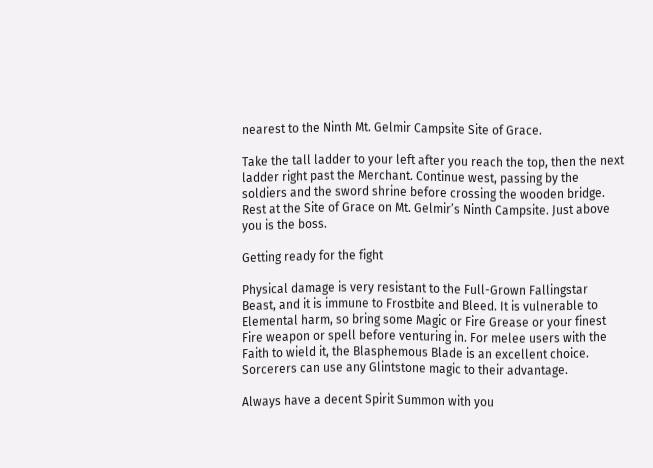nearest to the Ninth Mt. Gelmir Campsite Site of Grace.

Take the tall ladder to your left after you reach the top, then the next ladder right past the Merchant. Continue west, passing by the soldiers and the sword shrine before crossing the wooden bridge. Rest at the Site of Grace on Mt. Gelmir’s Ninth Campsite. Just above you is the boss.

Getting ready for the fight

Physical damage is very resistant to the Full-Grown Fallingstar Beast, and it is immune to Frostbite and Bleed. It is vulnerable to Elemental harm, so bring some Magic or Fire Grease or your finest Fire weapon or spell before venturing in. For melee users with the Faith to wield it, the Blasphemous Blade is an excellent choice. Sorcerers can use any Glintstone magic to their advantage.

Always have a decent Spirit Summon with you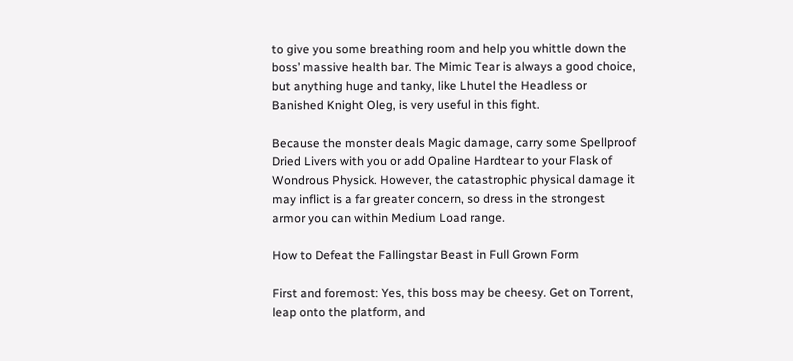to give you some breathing room and help you whittle down the boss’ massive health bar. The Mimic Tear is always a good choice, but anything huge and tanky, like Lhutel the Headless or Banished Knight Oleg, is very useful in this fight.

Because the monster deals Magic damage, carry some Spellproof Dried Livers with you or add Opaline Hardtear to your Flask of Wondrous Physick. However, the catastrophic physical damage it may inflict is a far greater concern, so dress in the strongest armor you can within Medium Load range.

How to Defeat the Fallingstar Beast in Full Grown Form

First and foremost: Yes, this boss may be cheesy. Get on Torrent, leap onto the platform, and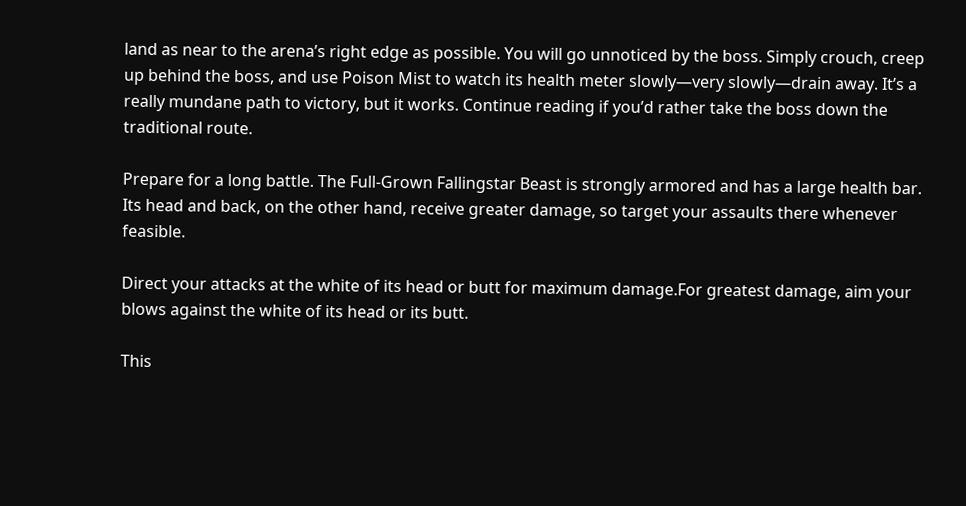land as near to the arena’s right edge as possible. You will go unnoticed by the boss. Simply crouch, creep up behind the boss, and use Poison Mist to watch its health meter slowly—very slowly—drain away. It’s a really mundane path to victory, but it works. Continue reading if you’d rather take the boss down the traditional route.

Prepare for a long battle. The Full-Grown Fallingstar Beast is strongly armored and has a large health bar. Its head and back, on the other hand, receive greater damage, so target your assaults there whenever feasible.

Direct your attacks at the white of its head or butt for maximum damage.For greatest damage, aim your blows against the white of its head or its butt.

This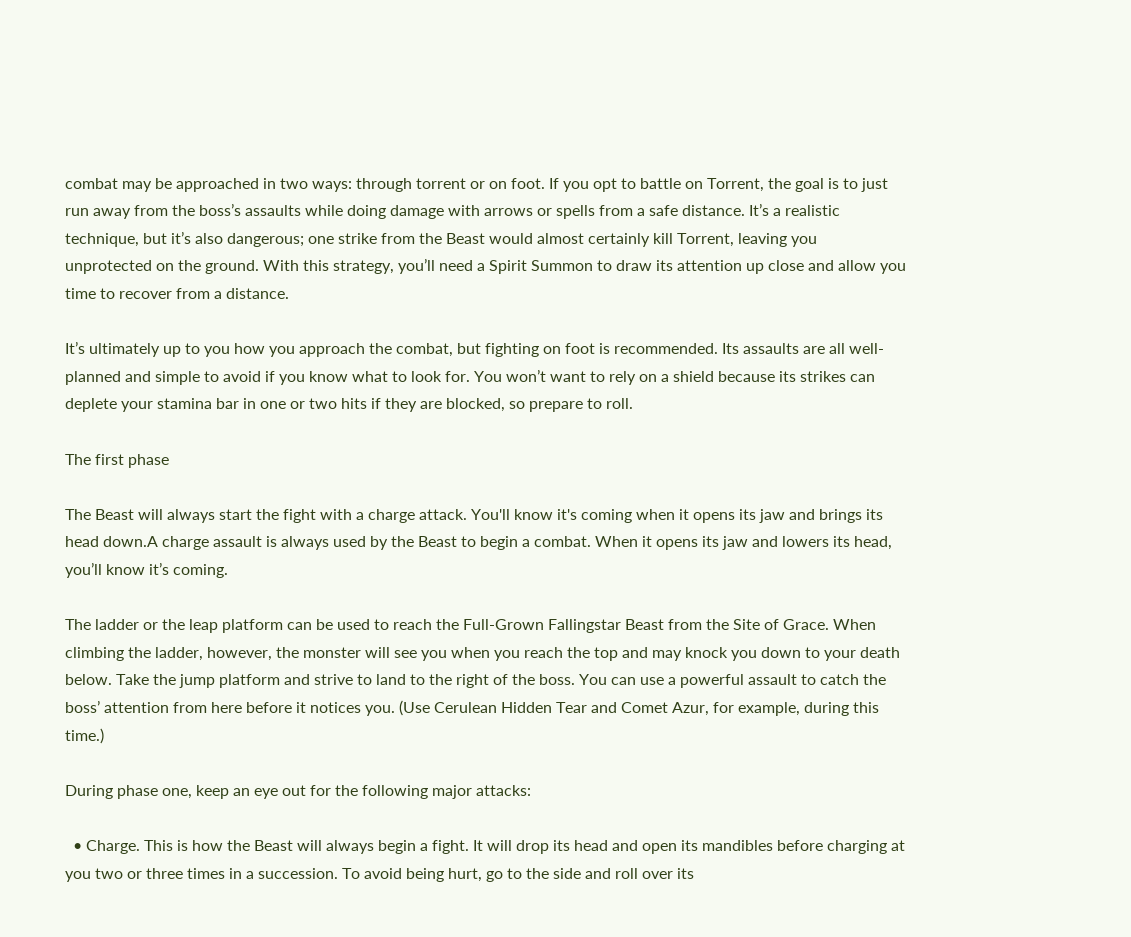combat may be approached in two ways: through torrent or on foot. If you opt to battle on Torrent, the goal is to just run away from the boss’s assaults while doing damage with arrows or spells from a safe distance. It’s a realistic technique, but it’s also dangerous; one strike from the Beast would almost certainly kill Torrent, leaving you unprotected on the ground. With this strategy, you’ll need a Spirit Summon to draw its attention up close and allow you time to recover from a distance.

It’s ultimately up to you how you approach the combat, but fighting on foot is recommended. Its assaults are all well-planned and simple to avoid if you know what to look for. You won’t want to rely on a shield because its strikes can deplete your stamina bar in one or two hits if they are blocked, so prepare to roll.

The first phase

The Beast will always start the fight with a charge attack. You'll know it's coming when it opens its jaw and brings its head down.A charge assault is always used by the Beast to begin a combat. When it opens its jaw and lowers its head, you’ll know it’s coming.

The ladder or the leap platform can be used to reach the Full-Grown Fallingstar Beast from the Site of Grace. When climbing the ladder, however, the monster will see you when you reach the top and may knock you down to your death below. Take the jump platform and strive to land to the right of the boss. You can use a powerful assault to catch the boss’ attention from here before it notices you. (Use Cerulean Hidden Tear and Comet Azur, for example, during this time.)

During phase one, keep an eye out for the following major attacks:

  • Charge. This is how the Beast will always begin a fight. It will drop its head and open its mandibles before charging at you two or three times in a succession. To avoid being hurt, go to the side and roll over its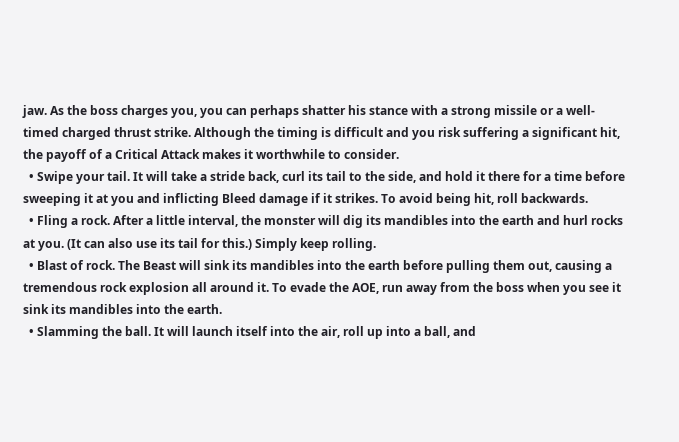jaw. As the boss charges you, you can perhaps shatter his stance with a strong missile or a well-timed charged thrust strike. Although the timing is difficult and you risk suffering a significant hit, the payoff of a Critical Attack makes it worthwhile to consider.
  • Swipe your tail. It will take a stride back, curl its tail to the side, and hold it there for a time before sweeping it at you and inflicting Bleed damage if it strikes. To avoid being hit, roll backwards.
  • Fling a rock. After a little interval, the monster will dig its mandibles into the earth and hurl rocks at you. (It can also use its tail for this.) Simply keep rolling.
  • Blast of rock. The Beast will sink its mandibles into the earth before pulling them out, causing a tremendous rock explosion all around it. To evade the AOE, run away from the boss when you see it sink its mandibles into the earth.
  • Slamming the ball. It will launch itself into the air, roll up into a ball, and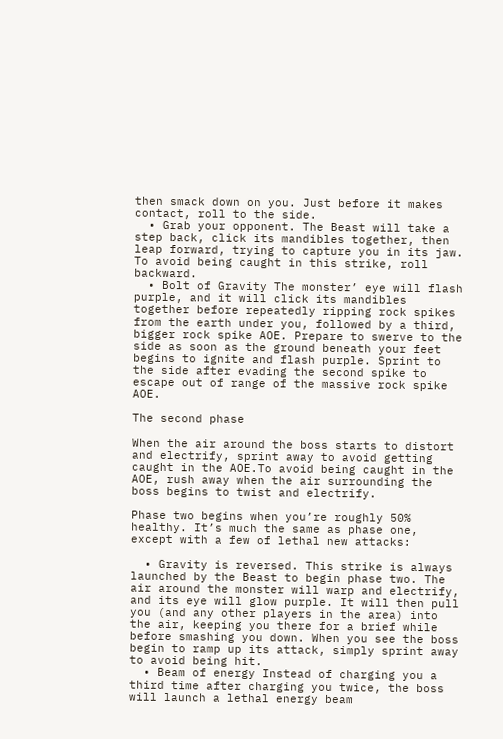then smack down on you. Just before it makes contact, roll to the side.
  • Grab your opponent. The Beast will take a step back, click its mandibles together, then leap forward, trying to capture you in its jaw. To avoid being caught in this strike, roll backward.
  • Bolt of Gravity The monster’ eye will flash purple, and it will click its mandibles together before repeatedly ripping rock spikes from the earth under you, followed by a third, bigger rock spike AOE. Prepare to swerve to the side as soon as the ground beneath your feet begins to ignite and flash purple. Sprint to the side after evading the second spike to escape out of range of the massive rock spike AOE.

The second phase

When the air around the boss starts to distort and electrify, sprint away to avoid getting caught in the AOE.To avoid being caught in the AOE, rush away when the air surrounding the boss begins to twist and electrify.

Phase two begins when you’re roughly 50% healthy. It’s much the same as phase one, except with a few of lethal new attacks:

  • Gravity is reversed. This strike is always launched by the Beast to begin phase two. The air around the monster will warp and electrify, and its eye will glow purple. It will then pull you (and any other players in the area) into the air, keeping you there for a brief while before smashing you down. When you see the boss begin to ramp up its attack, simply sprint away to avoid being hit.
  • Beam of energy Instead of charging you a third time after charging you twice, the boss will launch a lethal energy beam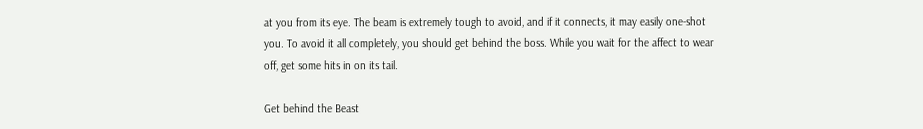at you from its eye. The beam is extremely tough to avoid, and if it connects, it may easily one-shot you. To avoid it all completely, you should get behind the boss. While you wait for the affect to wear off, get some hits in on its tail.

Get behind the Beast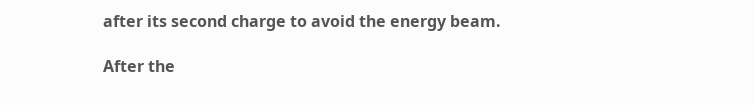after its second charge to avoid the energy beam.

After the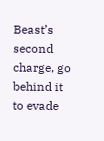Beast’s second charge, go behind it to evade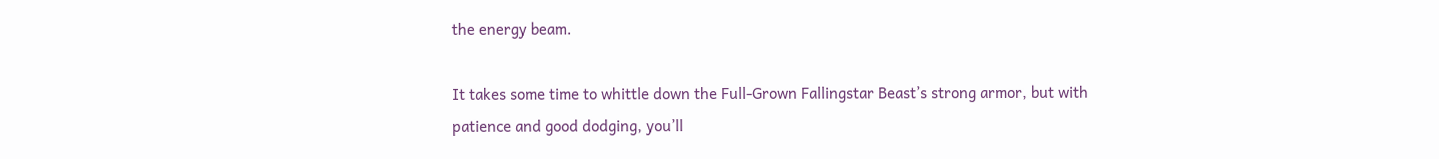the energy beam.

It takes some time to whittle down the Full-Grown Fallingstar Beast’s strong armor, but with patience and good dodging, you’ll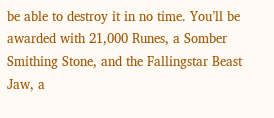be able to destroy it in no time. You’ll be awarded with 21,000 Runes, a Somber Smithing Stone, and the Fallingstar Beast Jaw, a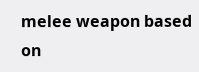melee weapon based on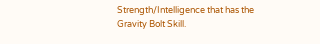Strength/Intelligence that has the Gravity Bolt Skill.